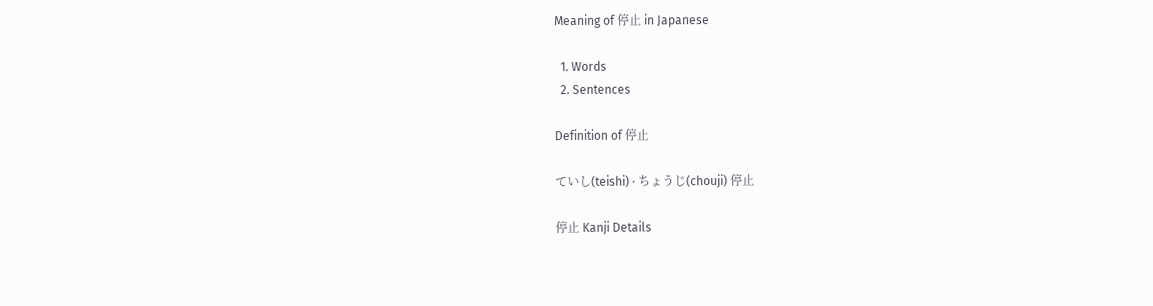Meaning of 停止 in Japanese

  1. Words
  2. Sentences

Definition of 停止

ていし(teishi) · ちょうじ(chouji) 停止

停止 Kanji Details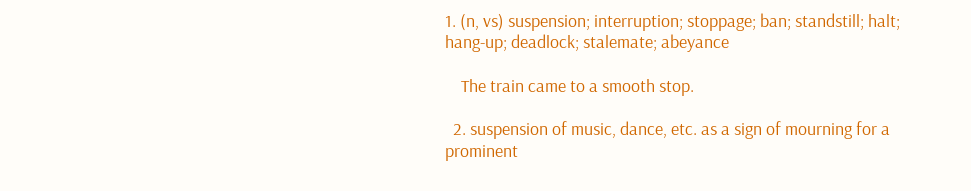1. (n, vs) suspension; interruption; stoppage; ban; standstill; halt; hang-up; deadlock; stalemate; abeyance

    The train came to a smooth stop.

  2. suspension of music, dance, etc. as a sign of mourning for a prominent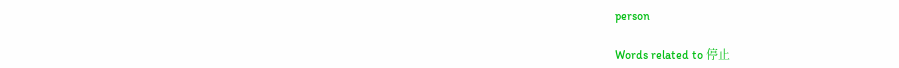person

Words related to 停止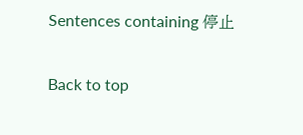Sentences containing 停止

Back to top